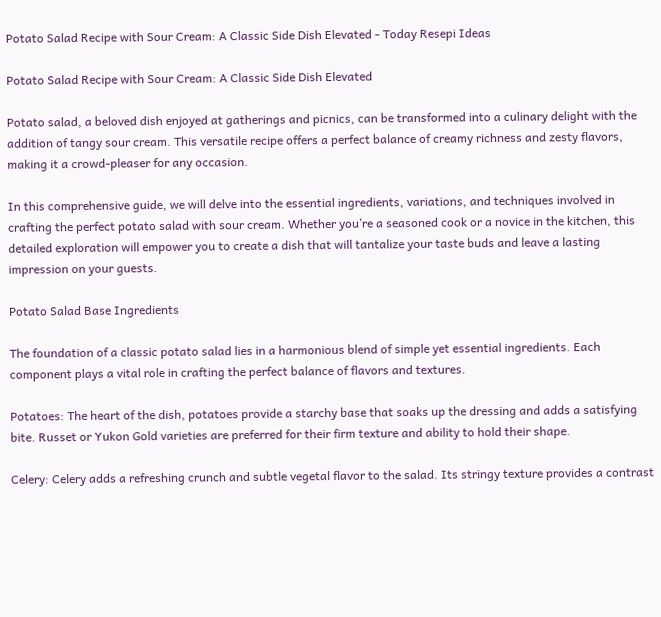Potato Salad Recipe with Sour Cream: A Classic Side Dish Elevated - Today Resepi Ideas

Potato Salad Recipe with Sour Cream: A Classic Side Dish Elevated

Potato salad, a beloved dish enjoyed at gatherings and picnics, can be transformed into a culinary delight with the addition of tangy sour cream. This versatile recipe offers a perfect balance of creamy richness and zesty flavors, making it a crowd-pleaser for any occasion.

In this comprehensive guide, we will delve into the essential ingredients, variations, and techniques involved in crafting the perfect potato salad with sour cream. Whether you’re a seasoned cook or a novice in the kitchen, this detailed exploration will empower you to create a dish that will tantalize your taste buds and leave a lasting impression on your guests.

Potato Salad Base Ingredients

The foundation of a classic potato salad lies in a harmonious blend of simple yet essential ingredients. Each component plays a vital role in crafting the perfect balance of flavors and textures.

Potatoes: The heart of the dish, potatoes provide a starchy base that soaks up the dressing and adds a satisfying bite. Russet or Yukon Gold varieties are preferred for their firm texture and ability to hold their shape.

Celery: Celery adds a refreshing crunch and subtle vegetal flavor to the salad. Its stringy texture provides a contrast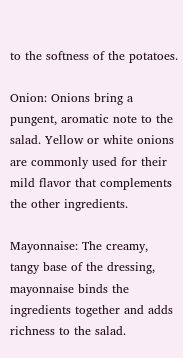to the softness of the potatoes.

Onion: Onions bring a pungent, aromatic note to the salad. Yellow or white onions are commonly used for their mild flavor that complements the other ingredients.

Mayonnaise: The creamy, tangy base of the dressing, mayonnaise binds the ingredients together and adds richness to the salad.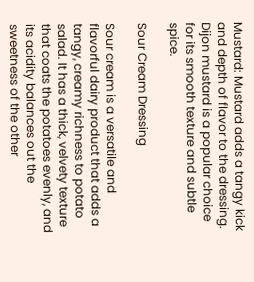Mustard: Mustard adds a tangy kick and depth of flavor to the dressing. Dijon mustard is a popular choice for its smooth texture and subtle spice.

Sour Cream Dressing

Sour cream is a versatile and flavorful dairy product that adds a tangy, creamy richness to potato salad. It has a thick, velvety texture that coats the potatoes evenly, and its acidity balances out the sweetness of the other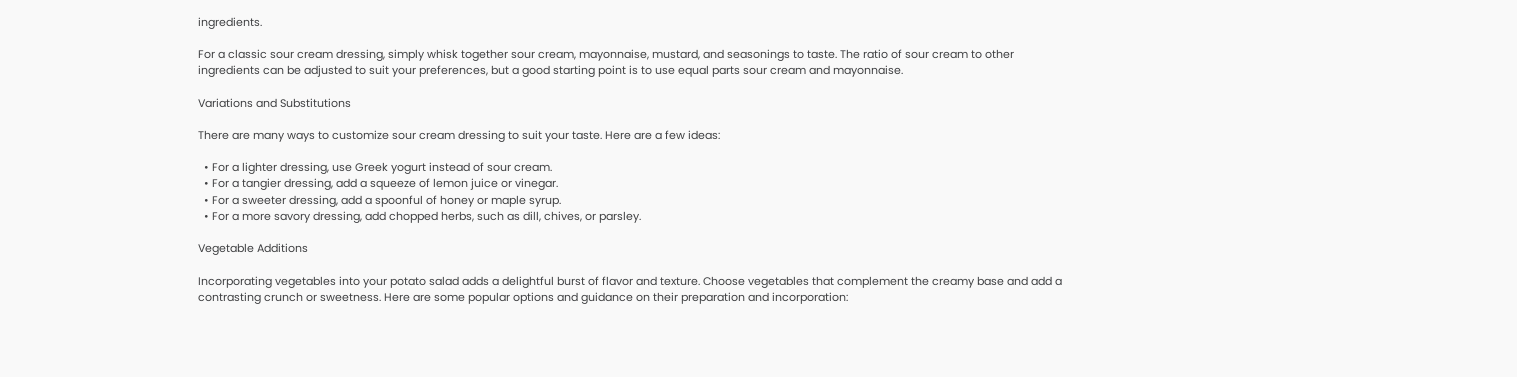ingredients.

For a classic sour cream dressing, simply whisk together sour cream, mayonnaise, mustard, and seasonings to taste. The ratio of sour cream to other ingredients can be adjusted to suit your preferences, but a good starting point is to use equal parts sour cream and mayonnaise.

Variations and Substitutions

There are many ways to customize sour cream dressing to suit your taste. Here are a few ideas:

  • For a lighter dressing, use Greek yogurt instead of sour cream.
  • For a tangier dressing, add a squeeze of lemon juice or vinegar.
  • For a sweeter dressing, add a spoonful of honey or maple syrup.
  • For a more savory dressing, add chopped herbs, such as dill, chives, or parsley.

Vegetable Additions

Incorporating vegetables into your potato salad adds a delightful burst of flavor and texture. Choose vegetables that complement the creamy base and add a contrasting crunch or sweetness. Here are some popular options and guidance on their preparation and incorporation: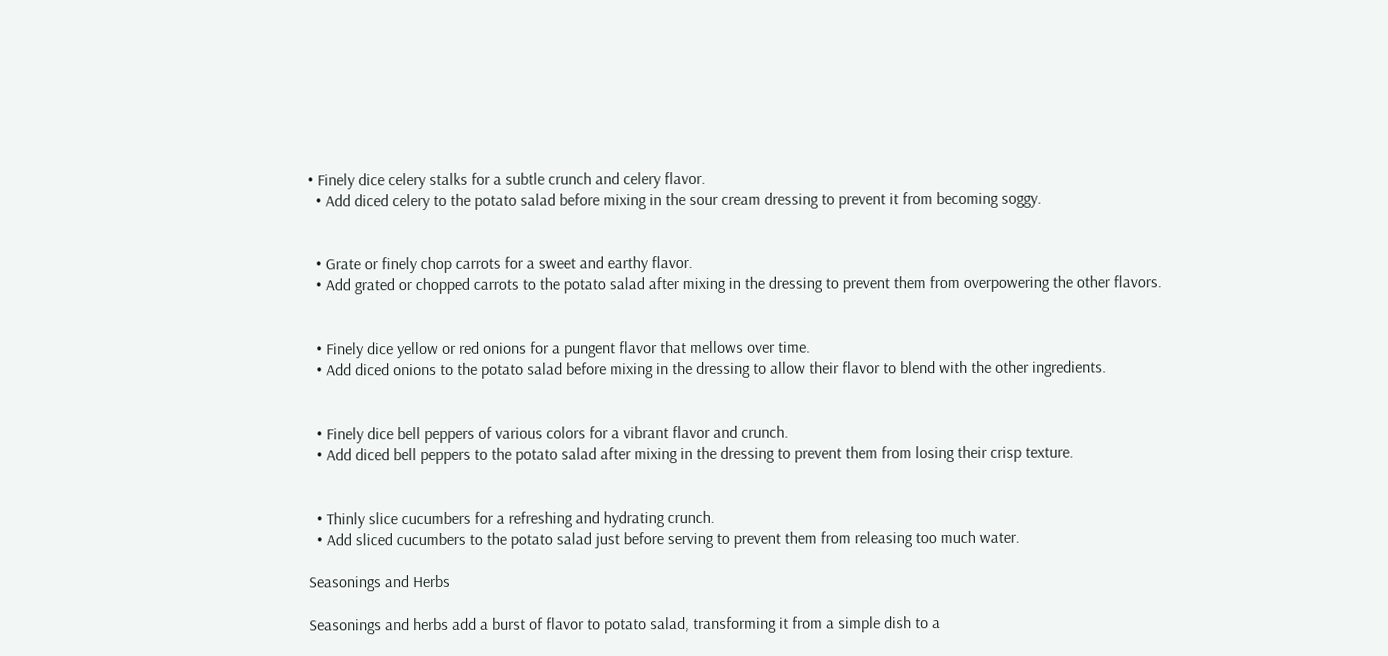• Finely dice celery stalks for a subtle crunch and celery flavor.
  • Add diced celery to the potato salad before mixing in the sour cream dressing to prevent it from becoming soggy.


  • Grate or finely chop carrots for a sweet and earthy flavor.
  • Add grated or chopped carrots to the potato salad after mixing in the dressing to prevent them from overpowering the other flavors.


  • Finely dice yellow or red onions for a pungent flavor that mellows over time.
  • Add diced onions to the potato salad before mixing in the dressing to allow their flavor to blend with the other ingredients.


  • Finely dice bell peppers of various colors for a vibrant flavor and crunch.
  • Add diced bell peppers to the potato salad after mixing in the dressing to prevent them from losing their crisp texture.


  • Thinly slice cucumbers for a refreshing and hydrating crunch.
  • Add sliced cucumbers to the potato salad just before serving to prevent them from releasing too much water.

Seasonings and Herbs

Seasonings and herbs add a burst of flavor to potato salad, transforming it from a simple dish to a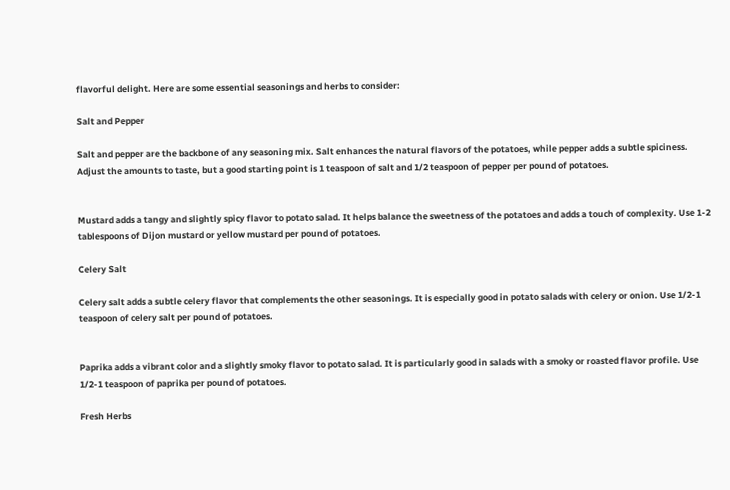flavorful delight. Here are some essential seasonings and herbs to consider:

Salt and Pepper

Salt and pepper are the backbone of any seasoning mix. Salt enhances the natural flavors of the potatoes, while pepper adds a subtle spiciness. Adjust the amounts to taste, but a good starting point is 1 teaspoon of salt and 1/2 teaspoon of pepper per pound of potatoes.


Mustard adds a tangy and slightly spicy flavor to potato salad. It helps balance the sweetness of the potatoes and adds a touch of complexity. Use 1-2 tablespoons of Dijon mustard or yellow mustard per pound of potatoes.

Celery Salt

Celery salt adds a subtle celery flavor that complements the other seasonings. It is especially good in potato salads with celery or onion. Use 1/2-1 teaspoon of celery salt per pound of potatoes.


Paprika adds a vibrant color and a slightly smoky flavor to potato salad. It is particularly good in salads with a smoky or roasted flavor profile. Use 1/2-1 teaspoon of paprika per pound of potatoes.

Fresh Herbs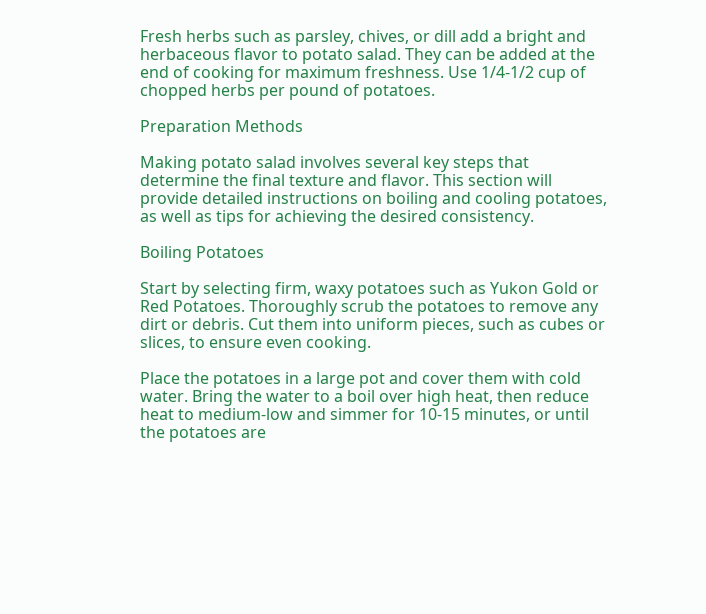Fresh herbs such as parsley, chives, or dill add a bright and herbaceous flavor to potato salad. They can be added at the end of cooking for maximum freshness. Use 1/4-1/2 cup of chopped herbs per pound of potatoes.

Preparation Methods

Making potato salad involves several key steps that determine the final texture and flavor. This section will provide detailed instructions on boiling and cooling potatoes, as well as tips for achieving the desired consistency.

Boiling Potatoes

Start by selecting firm, waxy potatoes such as Yukon Gold or Red Potatoes. Thoroughly scrub the potatoes to remove any dirt or debris. Cut them into uniform pieces, such as cubes or slices, to ensure even cooking.

Place the potatoes in a large pot and cover them with cold water. Bring the water to a boil over high heat, then reduce heat to medium-low and simmer for 10-15 minutes, or until the potatoes are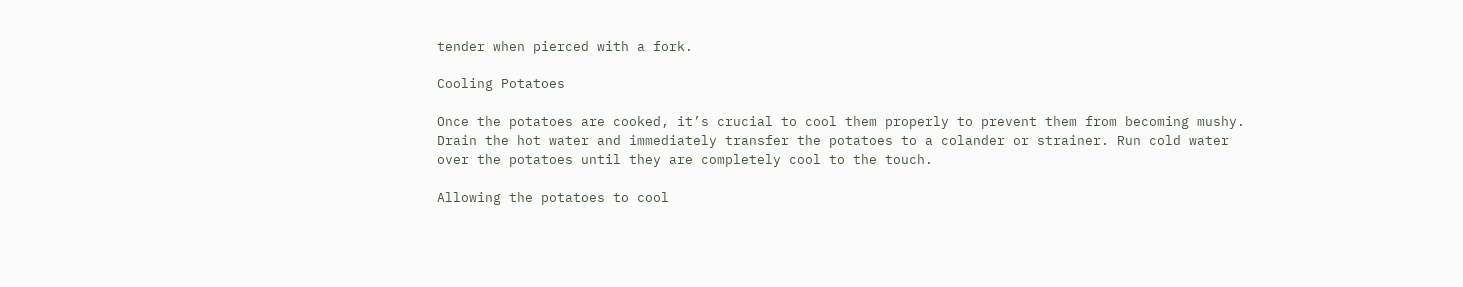tender when pierced with a fork.

Cooling Potatoes

Once the potatoes are cooked, it’s crucial to cool them properly to prevent them from becoming mushy. Drain the hot water and immediately transfer the potatoes to a colander or strainer. Run cold water over the potatoes until they are completely cool to the touch.

Allowing the potatoes to cool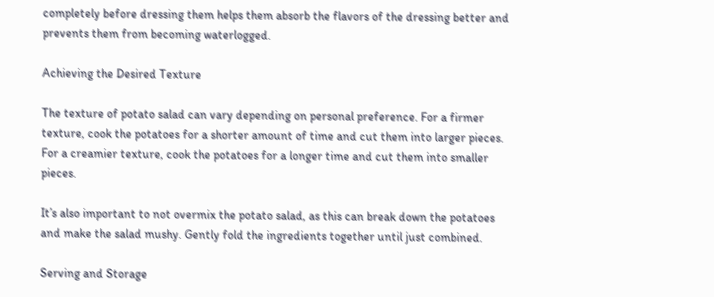completely before dressing them helps them absorb the flavors of the dressing better and prevents them from becoming waterlogged.

Achieving the Desired Texture

The texture of potato salad can vary depending on personal preference. For a firmer texture, cook the potatoes for a shorter amount of time and cut them into larger pieces. For a creamier texture, cook the potatoes for a longer time and cut them into smaller pieces.

It’s also important to not overmix the potato salad, as this can break down the potatoes and make the salad mushy. Gently fold the ingredients together until just combined.

Serving and Storage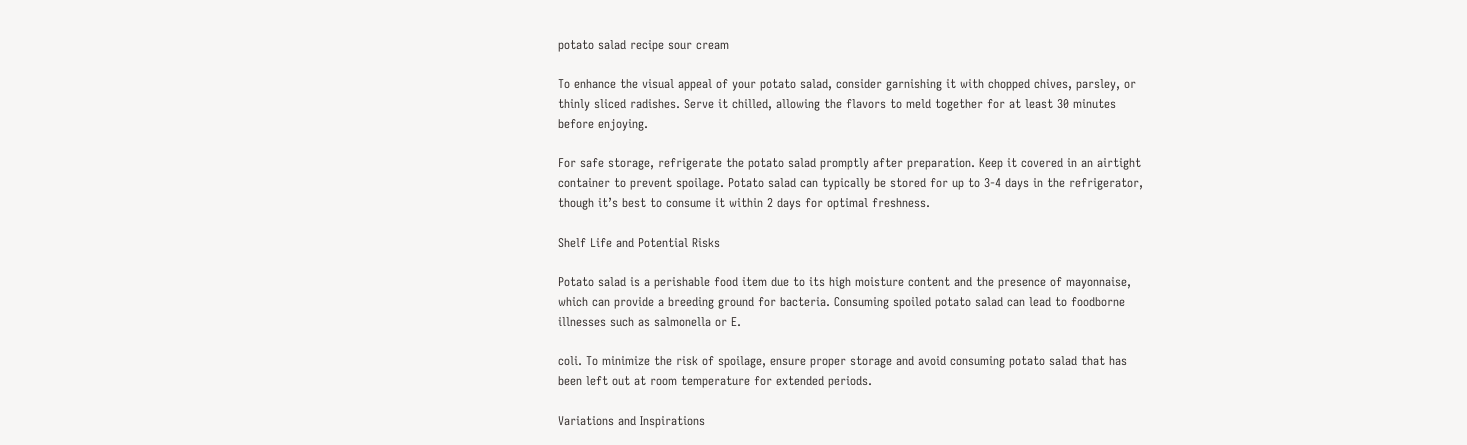potato salad recipe sour cream

To enhance the visual appeal of your potato salad, consider garnishing it with chopped chives, parsley, or thinly sliced radishes. Serve it chilled, allowing the flavors to meld together for at least 30 minutes before enjoying.

For safe storage, refrigerate the potato salad promptly after preparation. Keep it covered in an airtight container to prevent spoilage. Potato salad can typically be stored for up to 3-4 days in the refrigerator, though it’s best to consume it within 2 days for optimal freshness.

Shelf Life and Potential Risks

Potato salad is a perishable food item due to its high moisture content and the presence of mayonnaise, which can provide a breeding ground for bacteria. Consuming spoiled potato salad can lead to foodborne illnesses such as salmonella or E.

coli. To minimize the risk of spoilage, ensure proper storage and avoid consuming potato salad that has been left out at room temperature for extended periods.

Variations and Inspirations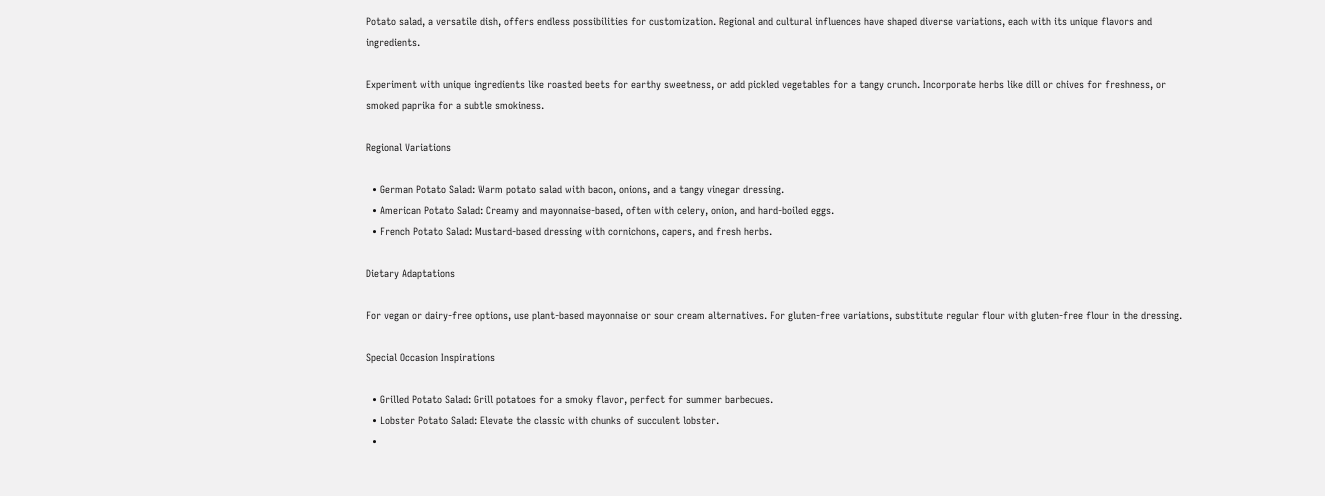Potato salad, a versatile dish, offers endless possibilities for customization. Regional and cultural influences have shaped diverse variations, each with its unique flavors and ingredients.

Experiment with unique ingredients like roasted beets for earthy sweetness, or add pickled vegetables for a tangy crunch. Incorporate herbs like dill or chives for freshness, or smoked paprika for a subtle smokiness.

Regional Variations

  • German Potato Salad: Warm potato salad with bacon, onions, and a tangy vinegar dressing.
  • American Potato Salad: Creamy and mayonnaise-based, often with celery, onion, and hard-boiled eggs.
  • French Potato Salad: Mustard-based dressing with cornichons, capers, and fresh herbs.

Dietary Adaptations

For vegan or dairy-free options, use plant-based mayonnaise or sour cream alternatives. For gluten-free variations, substitute regular flour with gluten-free flour in the dressing.

Special Occasion Inspirations

  • Grilled Potato Salad: Grill potatoes for a smoky flavor, perfect for summer barbecues.
  • Lobster Potato Salad: Elevate the classic with chunks of succulent lobster.
  •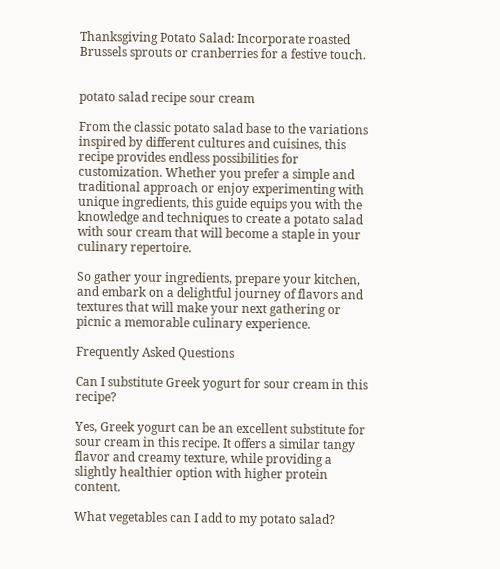Thanksgiving Potato Salad: Incorporate roasted Brussels sprouts or cranberries for a festive touch.


potato salad recipe sour cream

From the classic potato salad base to the variations inspired by different cultures and cuisines, this recipe provides endless possibilities for customization. Whether you prefer a simple and traditional approach or enjoy experimenting with unique ingredients, this guide equips you with the knowledge and techniques to create a potato salad with sour cream that will become a staple in your culinary repertoire.

So gather your ingredients, prepare your kitchen, and embark on a delightful journey of flavors and textures that will make your next gathering or picnic a memorable culinary experience.

Frequently Asked Questions

Can I substitute Greek yogurt for sour cream in this recipe?

Yes, Greek yogurt can be an excellent substitute for sour cream in this recipe. It offers a similar tangy flavor and creamy texture, while providing a slightly healthier option with higher protein content.

What vegetables can I add to my potato salad?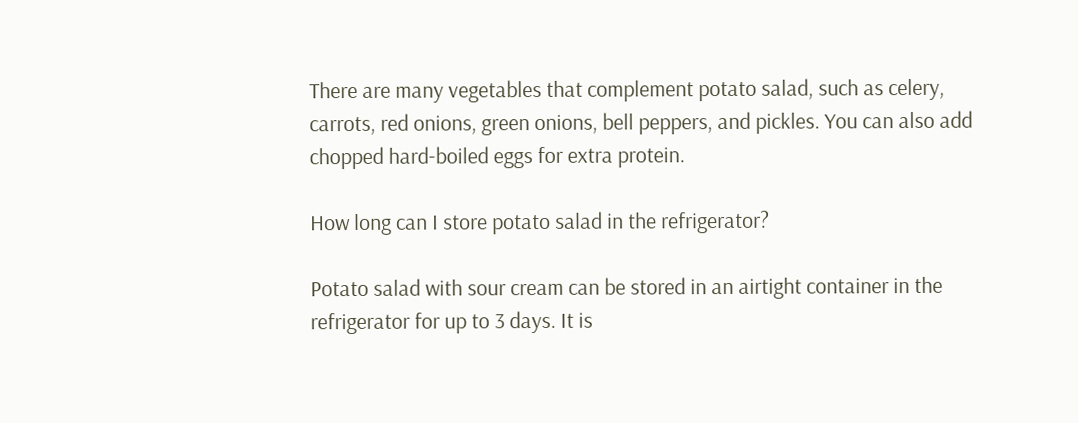There are many vegetables that complement potato salad, such as celery, carrots, red onions, green onions, bell peppers, and pickles. You can also add chopped hard-boiled eggs for extra protein.

How long can I store potato salad in the refrigerator?

Potato salad with sour cream can be stored in an airtight container in the refrigerator for up to 3 days. It is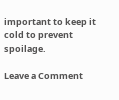important to keep it cold to prevent spoilage.

Leave a Comment